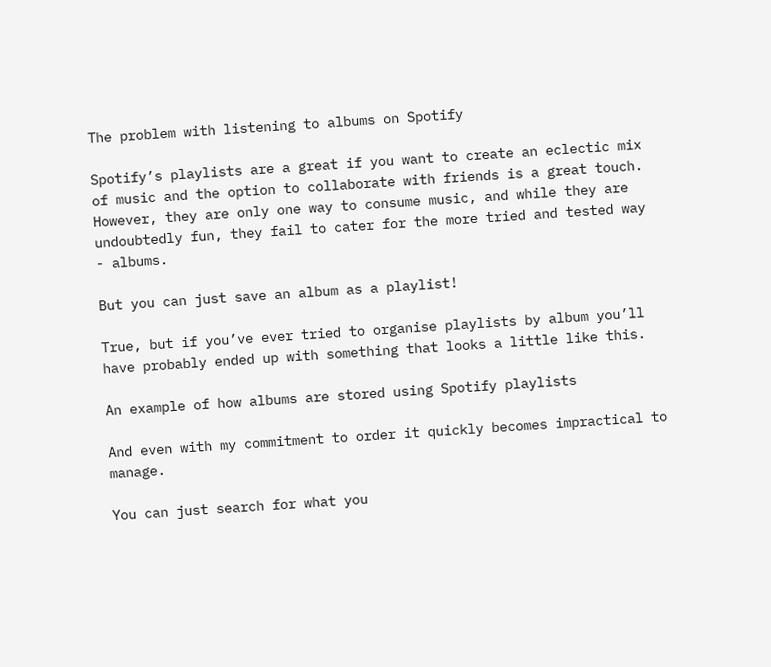The problem with listening to albums on Spotify

Spotify’s playlists are a great if you want to create an eclectic mix of music and the option to collaborate with friends is a great touch. However, they are only one way to consume music, and while they are undoubtedly fun, they fail to cater for the more tried and tested way - albums.

But you can just save an album as a playlist!

True, but if you’ve ever tried to organise playlists by album you’ll have probably ended up with something that looks a little like this.

An example of how albums are stored using Spotify playlists

And even with my commitment to order it quickly becomes impractical to manage.

You can just search for what you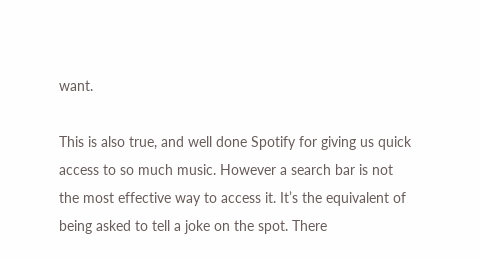want.

This is also true, and well done Spotify for giving us quick access to so much music. However a search bar is not the most effective way to access it. It’s the equivalent of being asked to tell a joke on the spot. There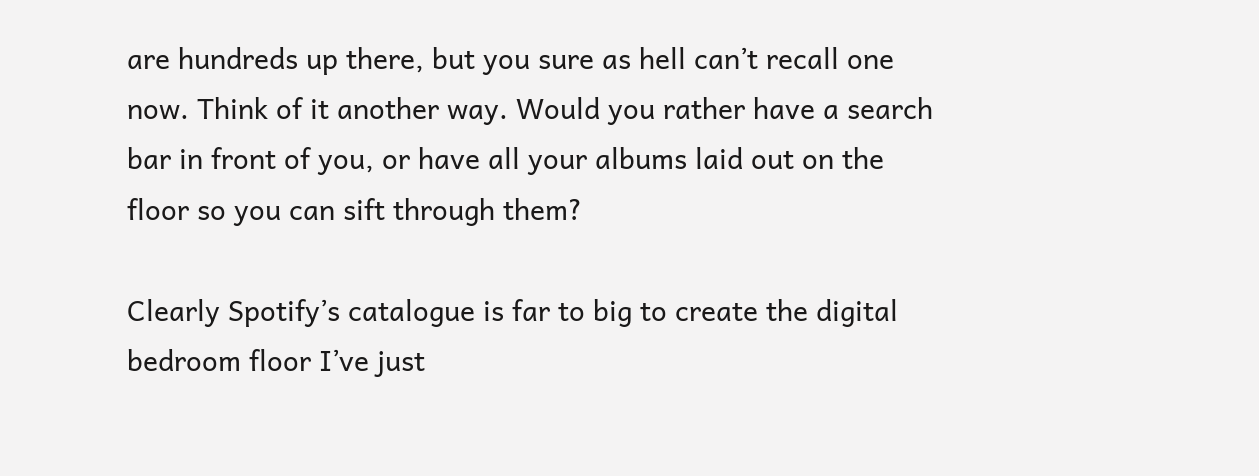are hundreds up there, but you sure as hell can’t recall one now. Think of it another way. Would you rather have a search bar in front of you, or have all your albums laid out on the floor so you can sift through them?

Clearly Spotify’s catalogue is far to big to create the digital bedroom floor I’ve just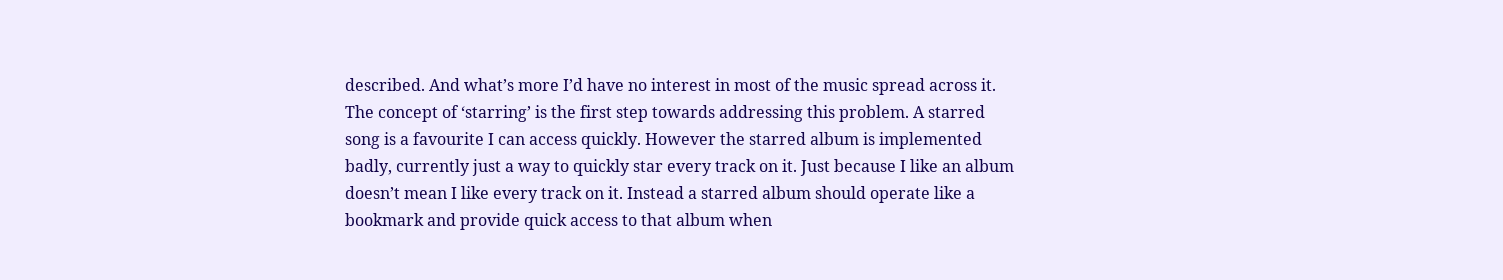described. And what’s more I’d have no interest in most of the music spread across it. The concept of ‘starring’ is the first step towards addressing this problem. A starred song is a favourite I can access quickly. However the starred album is implemented badly, currently just a way to quickly star every track on it. Just because I like an album doesn’t mean I like every track on it. Instead a starred album should operate like a bookmark and provide quick access to that album when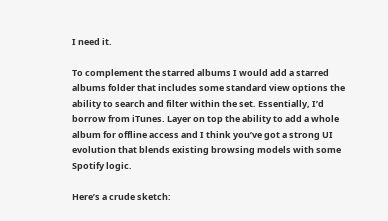I need it.

To complement the starred albums I would add a starred albums folder that includes some standard view options the ability to search and filter within the set. Essentially, I’d borrow from iTunes. Layer on top the ability to add a whole album for offline access and I think you’ve got a strong UI evolution that blends existing browsing models with some Spotify logic.

Here’s a crude sketch: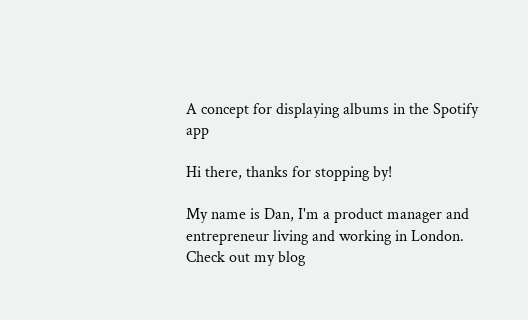A concept for displaying albums in the Spotify app

Hi there, thanks for stopping by!

My name is Dan, I'm a product manager and entrepreneur living and working in London. Check out my blog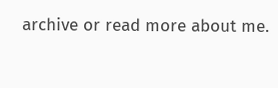archive or read more about me.